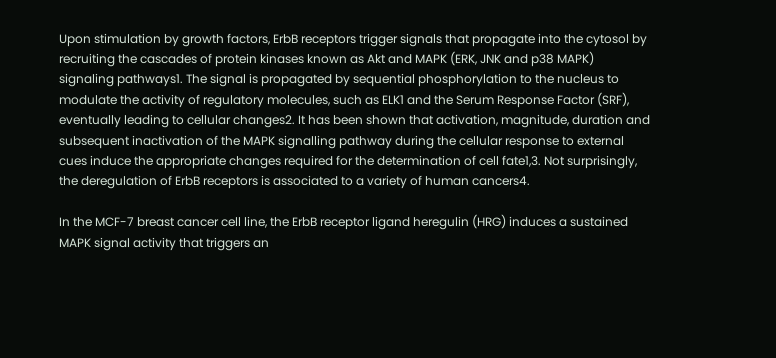Upon stimulation by growth factors, ErbB receptors trigger signals that propagate into the cytosol by recruiting the cascades of protein kinases known as Akt and MAPK (ERK, JNK and p38 MAPK) signaling pathways1. The signal is propagated by sequential phosphorylation to the nucleus to modulate the activity of regulatory molecules, such as ELK1 and the Serum Response Factor (SRF), eventually leading to cellular changes2. It has been shown that activation, magnitude, duration and subsequent inactivation of the MAPK signalling pathway during the cellular response to external cues induce the appropriate changes required for the determination of cell fate1,3. Not surprisingly, the deregulation of ErbB receptors is associated to a variety of human cancers4.

In the MCF-7 breast cancer cell line, the ErbB receptor ligand heregulin (HRG) induces a sustained MAPK signal activity that triggers an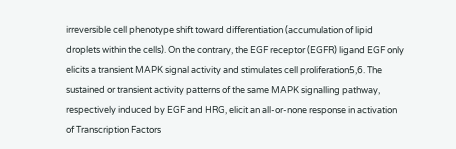irreversible cell phenotype shift toward differentiation (accumulation of lipid droplets within the cells). On the contrary, the EGF receptor (EGFR) ligand EGF only elicits a transient MAPK signal activity and stimulates cell proliferation5,6. The sustained or transient activity patterns of the same MAPK signalling pathway, respectively induced by EGF and HRG, elicit an all-or-none response in activation of Transcription Factors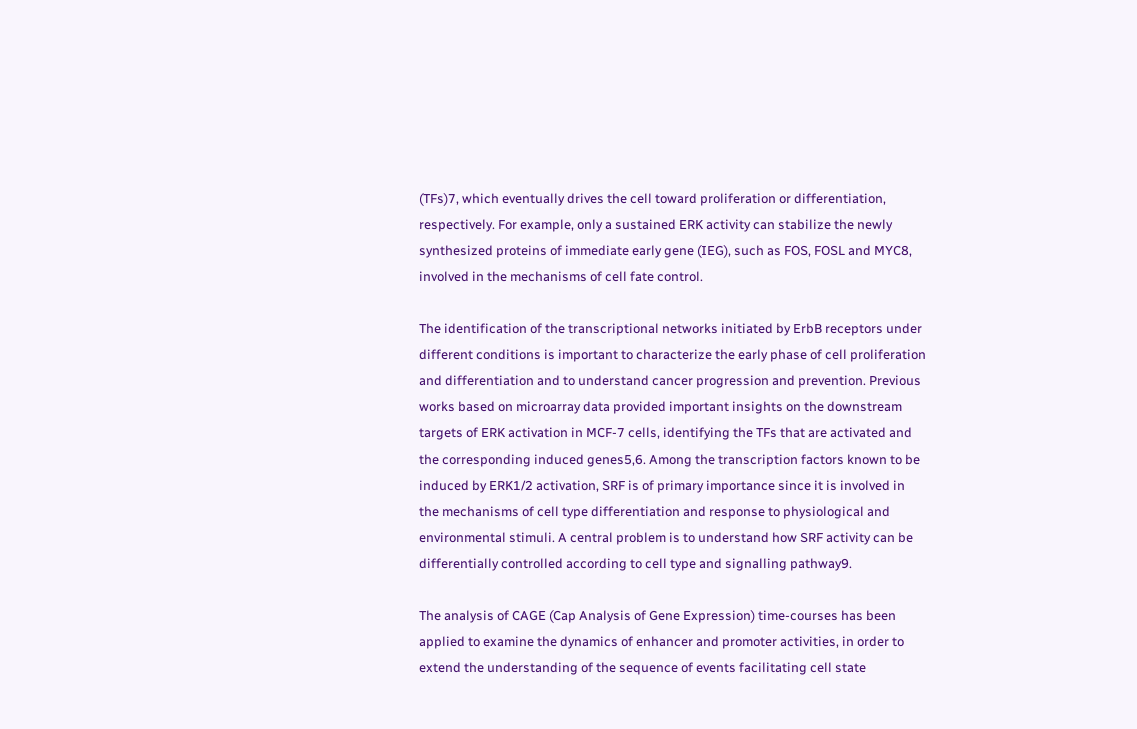(TFs)7, which eventually drives the cell toward proliferation or differentiation, respectively. For example, only a sustained ERK activity can stabilize the newly synthesized proteins of immediate early gene (IEG), such as FOS, FOSL and MYC8, involved in the mechanisms of cell fate control.

The identification of the transcriptional networks initiated by ErbB receptors under different conditions is important to characterize the early phase of cell proliferation and differentiation and to understand cancer progression and prevention. Previous works based on microarray data provided important insights on the downstream targets of ERK activation in MCF-7 cells, identifying the TFs that are activated and the corresponding induced genes5,6. Among the transcription factors known to be induced by ERK1/2 activation, SRF is of primary importance since it is involved in the mechanisms of cell type differentiation and response to physiological and environmental stimuli. A central problem is to understand how SRF activity can be differentially controlled according to cell type and signalling pathway9.

The analysis of CAGE (Cap Analysis of Gene Expression) time-courses has been applied to examine the dynamics of enhancer and promoter activities, in order to extend the understanding of the sequence of events facilitating cell state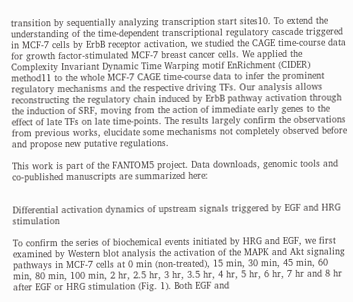transition by sequentially analyzing transcription start sites10. To extend the understanding of the time-dependent transcriptional regulatory cascade triggered in MCF-7 cells by ErbB receptor activation, we studied the CAGE time-course data for growth factor-stimulated MCF-7 breast cancer cells. We applied the Complexity Invariant Dynamic Time Warping motif EnRichment (CIDER) method11 to the whole MCF-7 CAGE time-course data to infer the prominent regulatory mechanisms and the respective driving TFs. Our analysis allows reconstructing the regulatory chain induced by ErbB pathway activation through the induction of SRF, moving from the action of immediate early genes to the effect of late TFs on late time-points. The results largely confirm the observations from previous works, elucidate some mechanisms not completely observed before and propose new putative regulations.

This work is part of the FANTOM5 project. Data downloads, genomic tools and co-published manuscripts are summarized here:


Differential activation dynamics of upstream signals triggered by EGF and HRG stimulation

To confirm the series of biochemical events initiated by HRG and EGF, we first examined by Western blot analysis the activation of the MAPK and Akt signaling pathways in MCF-7 cells at 0 min (non-treated), 15 min, 30 min, 45 min, 60 min, 80 min, 100 min, 2 hr, 2.5 hr, 3 hr, 3.5 hr, 4 hr, 5 hr, 6 hr, 7 hr and 8 hr after EGF or HRG stimulation (Fig. 1). Both EGF and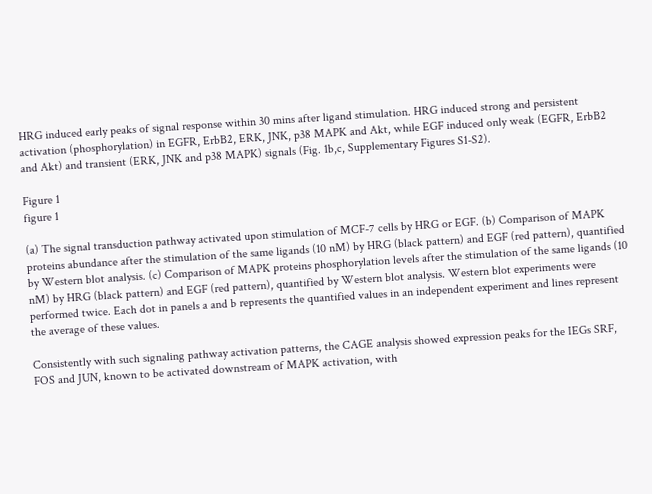HRG induced early peaks of signal response within 30 mins after ligand stimulation. HRG induced strong and persistent activation (phosphorylation) in EGFR, ErbB2, ERK, JNK, p38 MAPK and Akt, while EGF induced only weak (EGFR, ErbB2 and Akt) and transient (ERK, JNK and p38 MAPK) signals (Fig. 1b,c, Supplementary Figures S1-S2).

Figure 1
figure 1

(a) The signal transduction pathway activated upon stimulation of MCF-7 cells by HRG or EGF. (b) Comparison of MAPK proteins abundance after the stimulation of the same ligands (10 nM) by HRG (black pattern) and EGF (red pattern), quantified by Western blot analysis. (c) Comparison of MAPK proteins phosphorylation levels after the stimulation of the same ligands (10 nM) by HRG (black pattern) and EGF (red pattern), quantified by Western blot analysis. Western blot experiments were performed twice. Each dot in panels a and b represents the quantified values in an independent experiment and lines represent the average of these values.

Consistently with such signaling pathway activation patterns, the CAGE analysis showed expression peaks for the IEGs SRF, FOS and JUN, known to be activated downstream of MAPK activation, with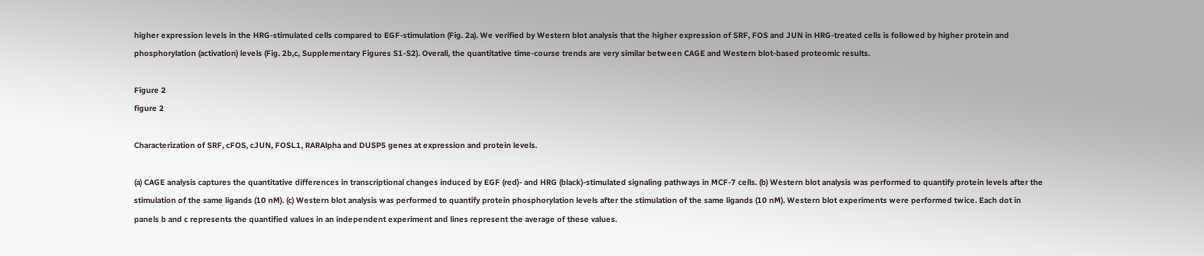higher expression levels in the HRG-stimulated cells compared to EGF-stimulation (Fig. 2a). We verified by Western blot analysis that the higher expression of SRF, FOS and JUN in HRG-treated cells is followed by higher protein and phosphorylation (activation) levels (Fig. 2b,c, Supplementary Figures S1-S2). Overall, the quantitative time-course trends are very similar between CAGE and Western blot-based proteomic results.

Figure 2
figure 2

Characterization of SRF, cFOS, cJUN, FOSL1, RARAlpha and DUSP5 genes at expression and protein levels.

(a) CAGE analysis captures the quantitative differences in transcriptional changes induced by EGF (red)- and HRG (black)-stimulated signaling pathways in MCF-7 cells. (b) Western blot analysis was performed to quantify protein levels after the stimulation of the same ligands (10 nM). (c) Western blot analysis was performed to quantify protein phosphorylation levels after the stimulation of the same ligands (10 nM). Western blot experiments were performed twice. Each dot in panels b and c represents the quantified values in an independent experiment and lines represent the average of these values.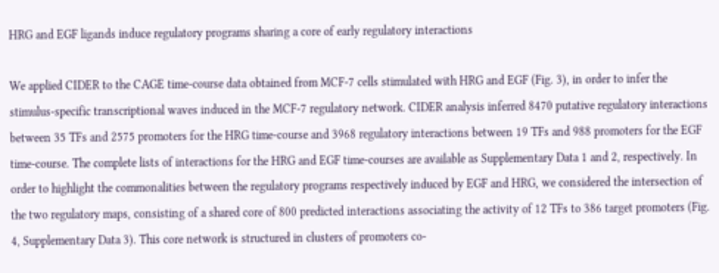HRG and EGF ligands induce regulatory programs sharing a core of early regulatory interactions

We applied CIDER to the CAGE time-course data obtained from MCF-7 cells stimulated with HRG and EGF (Fig. 3), in order to infer the stimulus-specific transcriptional waves induced in the MCF-7 regulatory network. CIDER analysis inferred 8470 putative regulatory interactions between 35 TFs and 2575 promoters for the HRG time-course and 3968 regulatory interactions between 19 TFs and 988 promoters for the EGF time-course. The complete lists of interactions for the HRG and EGF time-courses are available as Supplementary Data 1 and 2, respectively. In order to highlight the commonalities between the regulatory programs respectively induced by EGF and HRG, we considered the intersection of the two regulatory maps, consisting of a shared core of 800 predicted interactions associating the activity of 12 TFs to 386 target promoters (Fig. 4, Supplementary Data 3). This core network is structured in clusters of promoters co-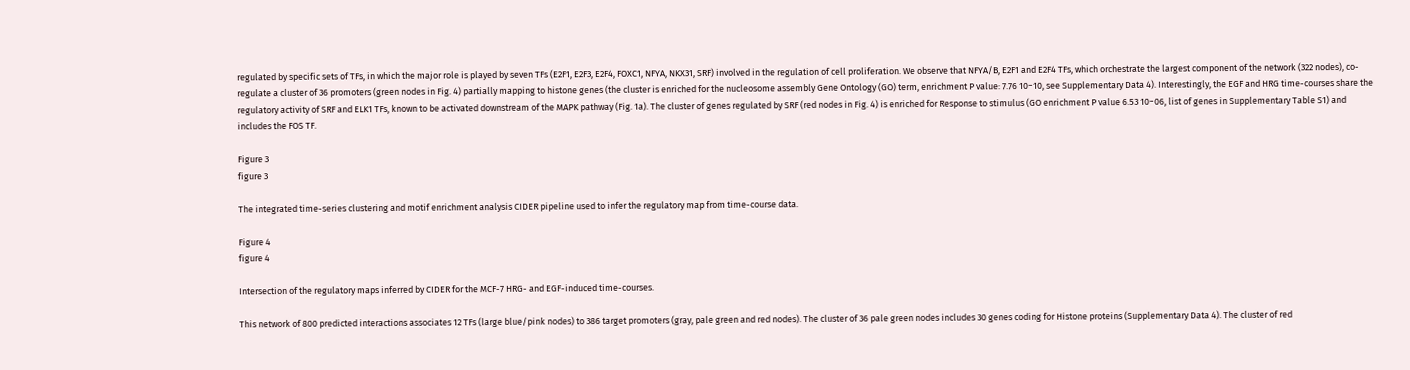regulated by specific sets of TFs, in which the major role is played by seven TFs (E2F1, E2F3, E2F4, FOXC1, NFYA, NKX31, SRF) involved in the regulation of cell proliferation. We observe that NFYA/B, E2F1 and E2F4 TFs, which orchestrate the largest component of the network (322 nodes), co-regulate a cluster of 36 promoters (green nodes in Fig. 4) partially mapping to histone genes (the cluster is enriched for the nucleosome assembly Gene Ontology (GO) term, enrichment P value: 7.76 10−10, see Supplementary Data 4). Interestingly, the EGF and HRG time-courses share the regulatory activity of SRF and ELK1 TFs, known to be activated downstream of the MAPK pathway (Fig. 1a). The cluster of genes regulated by SRF (red nodes in Fig. 4) is enriched for Response to stimulus (GO enrichment P value 6.53 10−06, list of genes in Supplementary Table S1) and includes the FOS TF.

Figure 3
figure 3

The integrated time-series clustering and motif enrichment analysis CIDER pipeline used to infer the regulatory map from time-course data.

Figure 4
figure 4

Intersection of the regulatory maps inferred by CIDER for the MCF-7 HRG- and EGF-induced time-courses.

This network of 800 predicted interactions associates 12 TFs (large blue/pink nodes) to 386 target promoters (gray, pale green and red nodes). The cluster of 36 pale green nodes includes 30 genes coding for Histone proteins (Supplementary Data 4). The cluster of red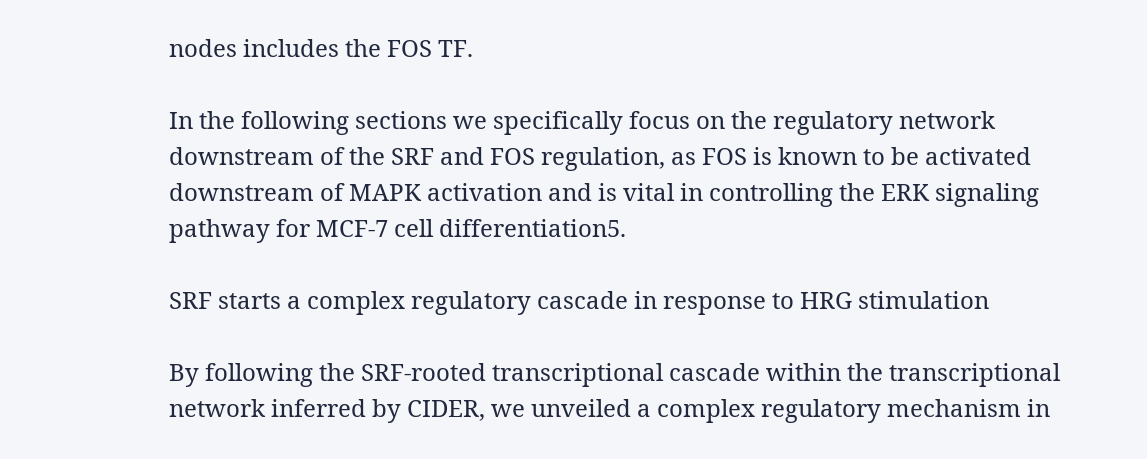nodes includes the FOS TF.

In the following sections we specifically focus on the regulatory network downstream of the SRF and FOS regulation, as FOS is known to be activated downstream of MAPK activation and is vital in controlling the ERK signaling pathway for MCF-7 cell differentiation5.

SRF starts a complex regulatory cascade in response to HRG stimulation

By following the SRF-rooted transcriptional cascade within the transcriptional network inferred by CIDER, we unveiled a complex regulatory mechanism in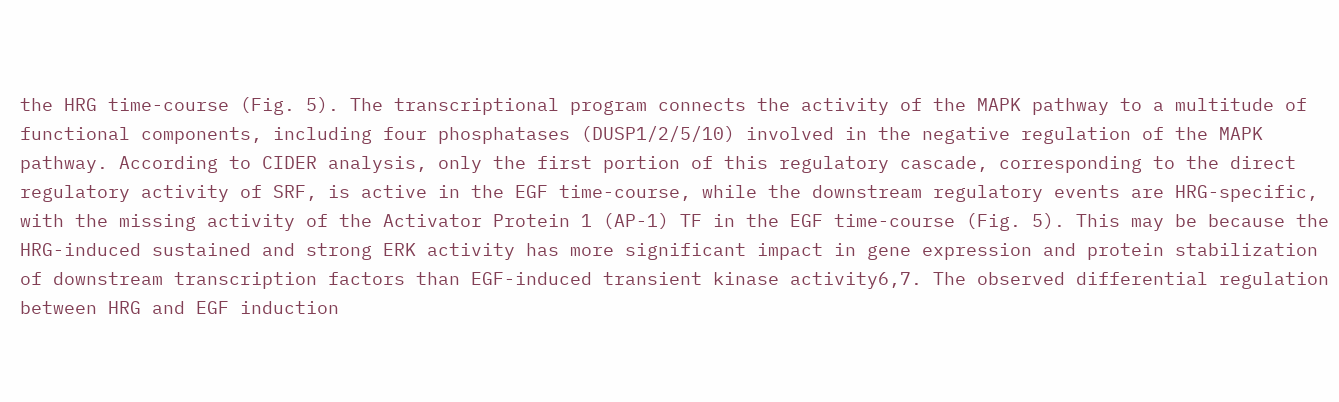the HRG time-course (Fig. 5). The transcriptional program connects the activity of the MAPK pathway to a multitude of functional components, including four phosphatases (DUSP1/2/5/10) involved in the negative regulation of the MAPK pathway. According to CIDER analysis, only the first portion of this regulatory cascade, corresponding to the direct regulatory activity of SRF, is active in the EGF time-course, while the downstream regulatory events are HRG-specific, with the missing activity of the Activator Protein 1 (AP-1) TF in the EGF time-course (Fig. 5). This may be because the HRG-induced sustained and strong ERK activity has more significant impact in gene expression and protein stabilization of downstream transcription factors than EGF-induced transient kinase activity6,7. The observed differential regulation between HRG and EGF induction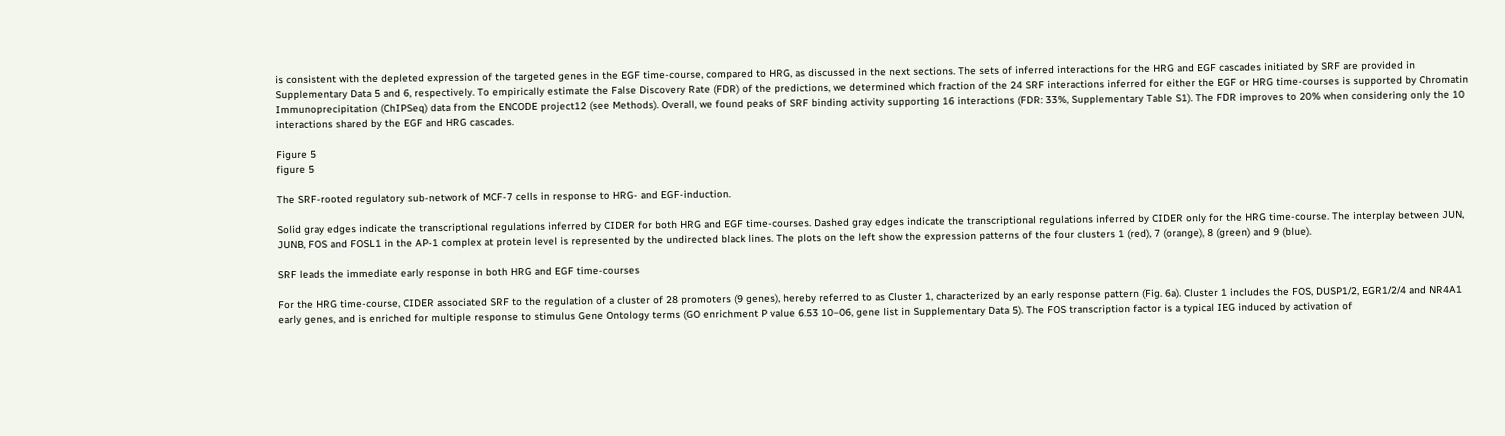is consistent with the depleted expression of the targeted genes in the EGF time-course, compared to HRG, as discussed in the next sections. The sets of inferred interactions for the HRG and EGF cascades initiated by SRF are provided in Supplementary Data 5 and 6, respectively. To empirically estimate the False Discovery Rate (FDR) of the predictions, we determined which fraction of the 24 SRF interactions inferred for either the EGF or HRG time-courses is supported by Chromatin Immunoprecipitation (ChIPSeq) data from the ENCODE project12 (see Methods). Overall, we found peaks of SRF binding activity supporting 16 interactions (FDR: 33%, Supplementary Table S1). The FDR improves to 20% when considering only the 10 interactions shared by the EGF and HRG cascades.

Figure 5
figure 5

The SRF-rooted regulatory sub-network of MCF-7 cells in response to HRG- and EGF-induction.

Solid gray edges indicate the transcriptional regulations inferred by CIDER for both HRG and EGF time-courses. Dashed gray edges indicate the transcriptional regulations inferred by CIDER only for the HRG time-course. The interplay between JUN, JUNB, FOS and FOSL1 in the AP-1 complex at protein level is represented by the undirected black lines. The plots on the left show the expression patterns of the four clusters 1 (red), 7 (orange), 8 (green) and 9 (blue).

SRF leads the immediate early response in both HRG and EGF time-courses

For the HRG time-course, CIDER associated SRF to the regulation of a cluster of 28 promoters (9 genes), hereby referred to as Cluster 1, characterized by an early response pattern (Fig. 6a). Cluster 1 includes the FOS, DUSP1/2, EGR1/2/4 and NR4A1 early genes, and is enriched for multiple response to stimulus Gene Ontology terms (GO enrichment P value 6.53 10−06, gene list in Supplementary Data 5). The FOS transcription factor is a typical IEG induced by activation of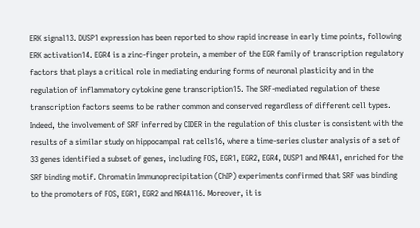ERK signal13. DUSP1 expression has been reported to show rapid increase in early time points, following ERK activation14. EGR4 is a zinc-finger protein, a member of the EGR family of transcription regulatory factors that plays a critical role in mediating enduring forms of neuronal plasticity and in the regulation of inflammatory cytokine gene transcription15. The SRF-mediated regulation of these transcription factors seems to be rather common and conserved regardless of different cell types. Indeed, the involvement of SRF inferred by CIDER in the regulation of this cluster is consistent with the results of a similar study on hippocampal rat cells16, where a time-series cluster analysis of a set of 33 genes identified a subset of genes, including FOS, EGR1, EGR2, EGR4, DUSP1 and NR4A1, enriched for the SRF binding motif. Chromatin Immunoprecipitation (ChIP) experiments confirmed that SRF was binding to the promoters of FOS, EGR1, EGR2 and NR4A116. Moreover, it is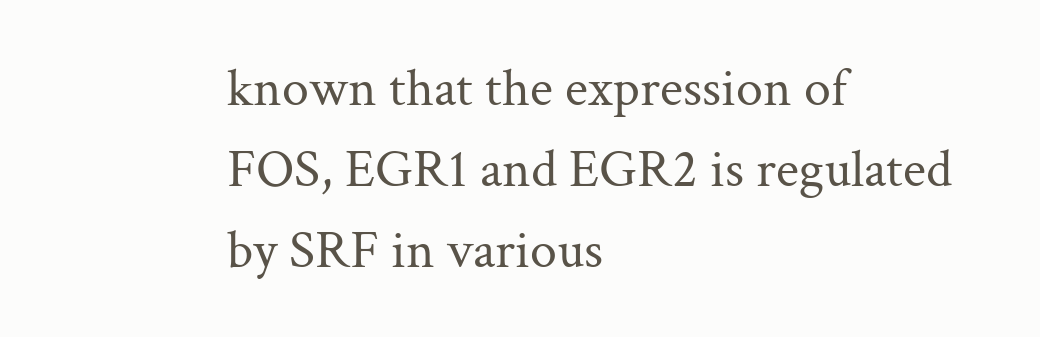known that the expression of FOS, EGR1 and EGR2 is regulated by SRF in various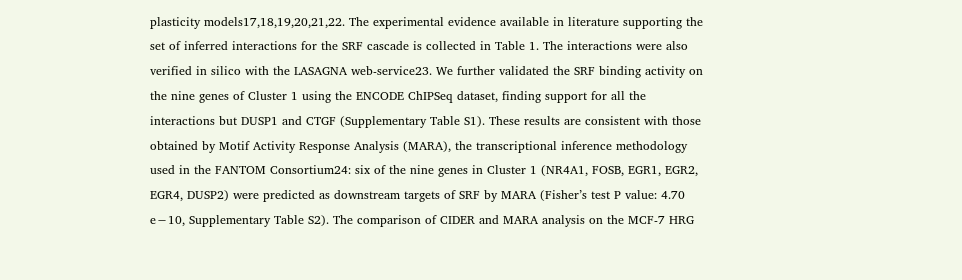plasticity models17,18,19,20,21,22. The experimental evidence available in literature supporting the set of inferred interactions for the SRF cascade is collected in Table 1. The interactions were also verified in silico with the LASAGNA web-service23. We further validated the SRF binding activity on the nine genes of Cluster 1 using the ENCODE ChIPSeq dataset, finding support for all the interactions but DUSP1 and CTGF (Supplementary Table S1). These results are consistent with those obtained by Motif Activity Response Analysis (MARA), the transcriptional inference methodology used in the FANTOM Consortium24: six of the nine genes in Cluster 1 (NR4A1, FOSB, EGR1, EGR2, EGR4, DUSP2) were predicted as downstream targets of SRF by MARA (Fisher’s test P value: 4.70 e−10, Supplementary Table S2). The comparison of CIDER and MARA analysis on the MCF-7 HRG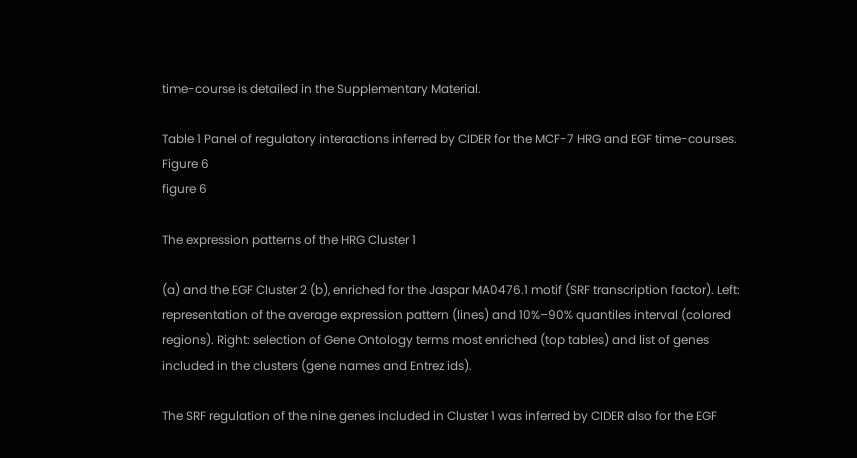time-course is detailed in the Supplementary Material.

Table 1 Panel of regulatory interactions inferred by CIDER for the MCF-7 HRG and EGF time-courses.
Figure 6
figure 6

The expression patterns of the HRG Cluster 1

(a) and the EGF Cluster 2 (b), enriched for the Jaspar MA0476.1 motif (SRF transcription factor). Left: representation of the average expression pattern (lines) and 10%–90% quantiles interval (colored regions). Right: selection of Gene Ontology terms most enriched (top tables) and list of genes included in the clusters (gene names and Entrez ids).

The SRF regulation of the nine genes included in Cluster 1 was inferred by CIDER also for the EGF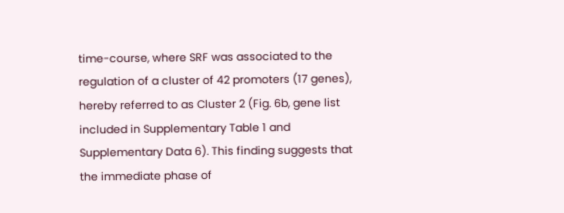time-course, where SRF was associated to the regulation of a cluster of 42 promoters (17 genes), hereby referred to as Cluster 2 (Fig. 6b, gene list included in Supplementary Table 1 and Supplementary Data 6). This finding suggests that the immediate phase of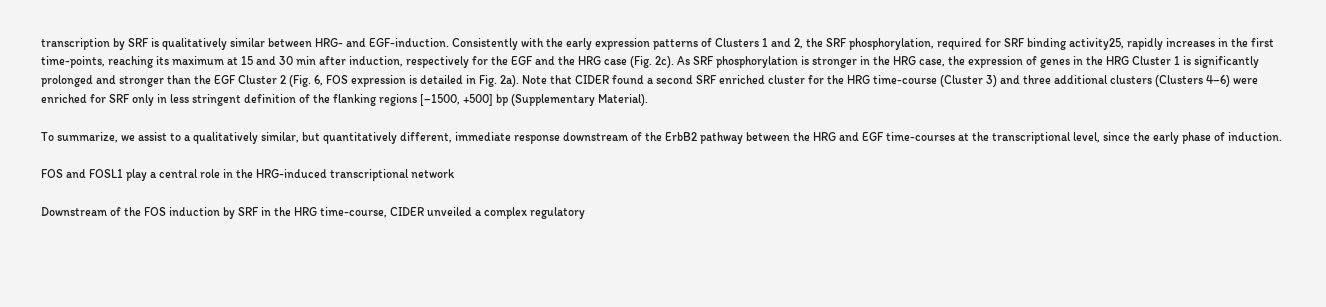transcription by SRF is qualitatively similar between HRG- and EGF-induction. Consistently with the early expression patterns of Clusters 1 and 2, the SRF phosphorylation, required for SRF binding activity25, rapidly increases in the first time-points, reaching its maximum at 15 and 30 min after induction, respectively for the EGF and the HRG case (Fig. 2c). As SRF phosphorylation is stronger in the HRG case, the expression of genes in the HRG Cluster 1 is significantly prolonged and stronger than the EGF Cluster 2 (Fig. 6, FOS expression is detailed in Fig. 2a). Note that CIDER found a second SRF enriched cluster for the HRG time-course (Cluster 3) and three additional clusters (Clusters 4–6) were enriched for SRF only in less stringent definition of the flanking regions [–1500, +500] bp (Supplementary Material).

To summarize, we assist to a qualitatively similar, but quantitatively different, immediate response downstream of the ErbB2 pathway between the HRG and EGF time-courses at the transcriptional level, since the early phase of induction.

FOS and FOSL1 play a central role in the HRG-induced transcriptional network

Downstream of the FOS induction by SRF in the HRG time-course, CIDER unveiled a complex regulatory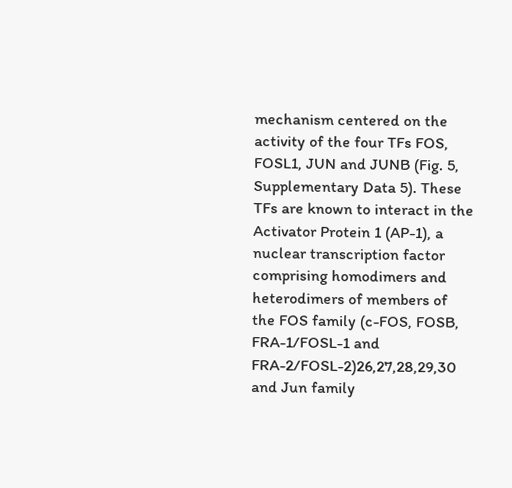mechanism centered on the activity of the four TFs FOS, FOSL1, JUN and JUNB (Fig. 5, Supplementary Data 5). These TFs are known to interact in the Activator Protein 1 (AP-1), a nuclear transcription factor comprising homodimers and heterodimers of members of the FOS family (c-FOS, FOSB, FRA-1/FOSL-1 and FRA-2/FOSL-2)26,27,28,29,30 and Jun family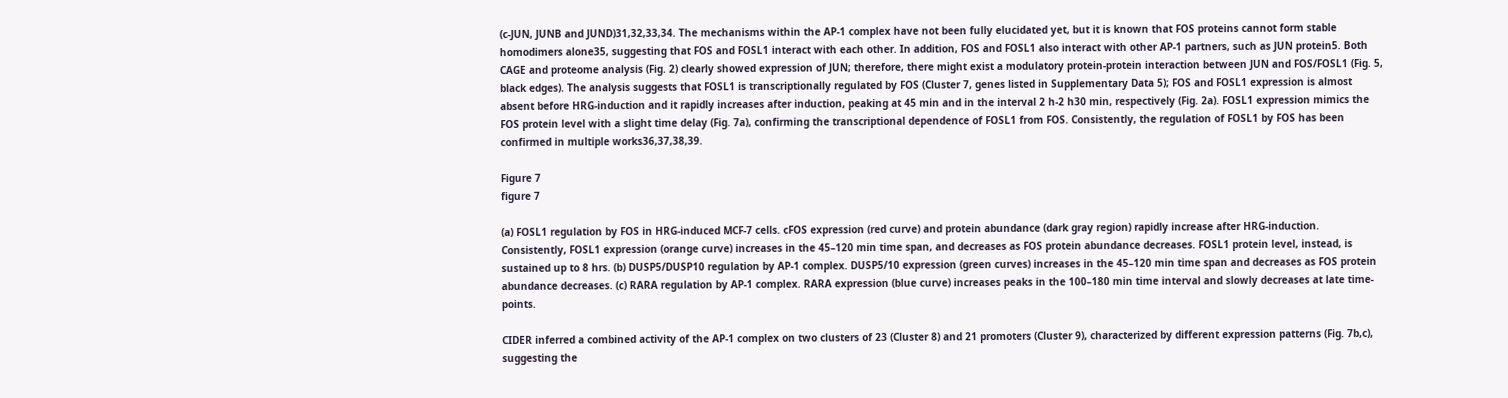(c-JUN, JUNB and JUND)31,32,33,34. The mechanisms within the AP-1 complex have not been fully elucidated yet, but it is known that FOS proteins cannot form stable homodimers alone35, suggesting that FOS and FOSL1 interact with each other. In addition, FOS and FOSL1 also interact with other AP-1 partners, such as JUN protein5. Both CAGE and proteome analysis (Fig. 2) clearly showed expression of JUN; therefore, there might exist a modulatory protein-protein interaction between JUN and FOS/FOSL1 (Fig. 5, black edges). The analysis suggests that FOSL1 is transcriptionally regulated by FOS (Cluster 7, genes listed in Supplementary Data 5); FOS and FOSL1 expression is almost absent before HRG-induction and it rapidly increases after induction, peaking at 45 min and in the interval 2 h-2 h30 min, respectively (Fig. 2a). FOSL1 expression mimics the FOS protein level with a slight time delay (Fig. 7a), confirming the transcriptional dependence of FOSL1 from FOS. Consistently, the regulation of FOSL1 by FOS has been confirmed in multiple works36,37,38,39.

Figure 7
figure 7

(a) FOSL1 regulation by FOS in HRG-induced MCF-7 cells. cFOS expression (red curve) and protein abundance (dark gray region) rapidly increase after HRG-induction. Consistently, FOSL1 expression (orange curve) increases in the 45–120 min time span, and decreases as FOS protein abundance decreases. FOSL1 protein level, instead, is sustained up to 8 hrs. (b) DUSP5/DUSP10 regulation by AP-1 complex. DUSP5/10 expression (green curves) increases in the 45–120 min time span and decreases as FOS protein abundance decreases. (c) RARA regulation by AP-1 complex. RARA expression (blue curve) increases peaks in the 100–180 min time interval and slowly decreases at late time-points.

CIDER inferred a combined activity of the AP-1 complex on two clusters of 23 (Cluster 8) and 21 promoters (Cluster 9), characterized by different expression patterns (Fig. 7b,c), suggesting the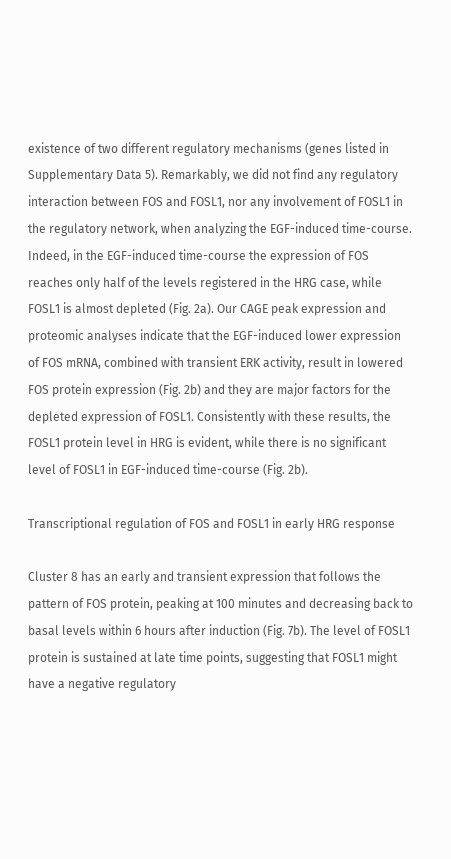existence of two different regulatory mechanisms (genes listed in Supplementary Data 5). Remarkably, we did not find any regulatory interaction between FOS and FOSL1, nor any involvement of FOSL1 in the regulatory network, when analyzing the EGF-induced time-course. Indeed, in the EGF-induced time-course the expression of FOS reaches only half of the levels registered in the HRG case, while FOSL1 is almost depleted (Fig. 2a). Our CAGE peak expression and proteomic analyses indicate that the EGF-induced lower expression of FOS mRNA, combined with transient ERK activity, result in lowered FOS protein expression (Fig. 2b) and they are major factors for the depleted expression of FOSL1. Consistently with these results, the FOSL1 protein level in HRG is evident, while there is no significant level of FOSL1 in EGF-induced time-course (Fig. 2b).

Transcriptional regulation of FOS and FOSL1 in early HRG response

Cluster 8 has an early and transient expression that follows the pattern of FOS protein, peaking at 100 minutes and decreasing back to basal levels within 6 hours after induction (Fig. 7b). The level of FOSL1 protein is sustained at late time points, suggesting that FOSL1 might have a negative regulatory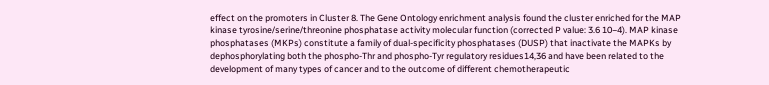effect on the promoters in Cluster 8. The Gene Ontology enrichment analysis found the cluster enriched for the MAP kinase tyrosine/serine/threonine phosphatase activity molecular function (corrected P value: 3.6 10−4). MAP kinase phosphatases (MKPs) constitute a family of dual-specificity phosphatases (DUSP) that inactivate the MAPKs by dephosphorylating both the phospho-Thr and phospho-Tyr regulatory residues14,36 and have been related to the development of many types of cancer and to the outcome of different chemotherapeutic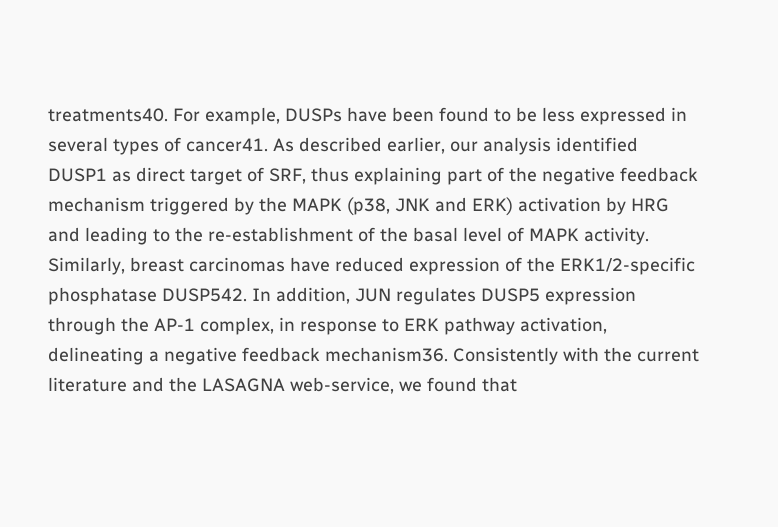treatments40. For example, DUSPs have been found to be less expressed in several types of cancer41. As described earlier, our analysis identified DUSP1 as direct target of SRF, thus explaining part of the negative feedback mechanism triggered by the MAPK (p38, JNK and ERK) activation by HRG and leading to the re-establishment of the basal level of MAPK activity. Similarly, breast carcinomas have reduced expression of the ERK1/2-specific phosphatase DUSP542. In addition, JUN regulates DUSP5 expression through the AP-1 complex, in response to ERK pathway activation, delineating a negative feedback mechanism36. Consistently with the current literature and the LASAGNA web-service, we found that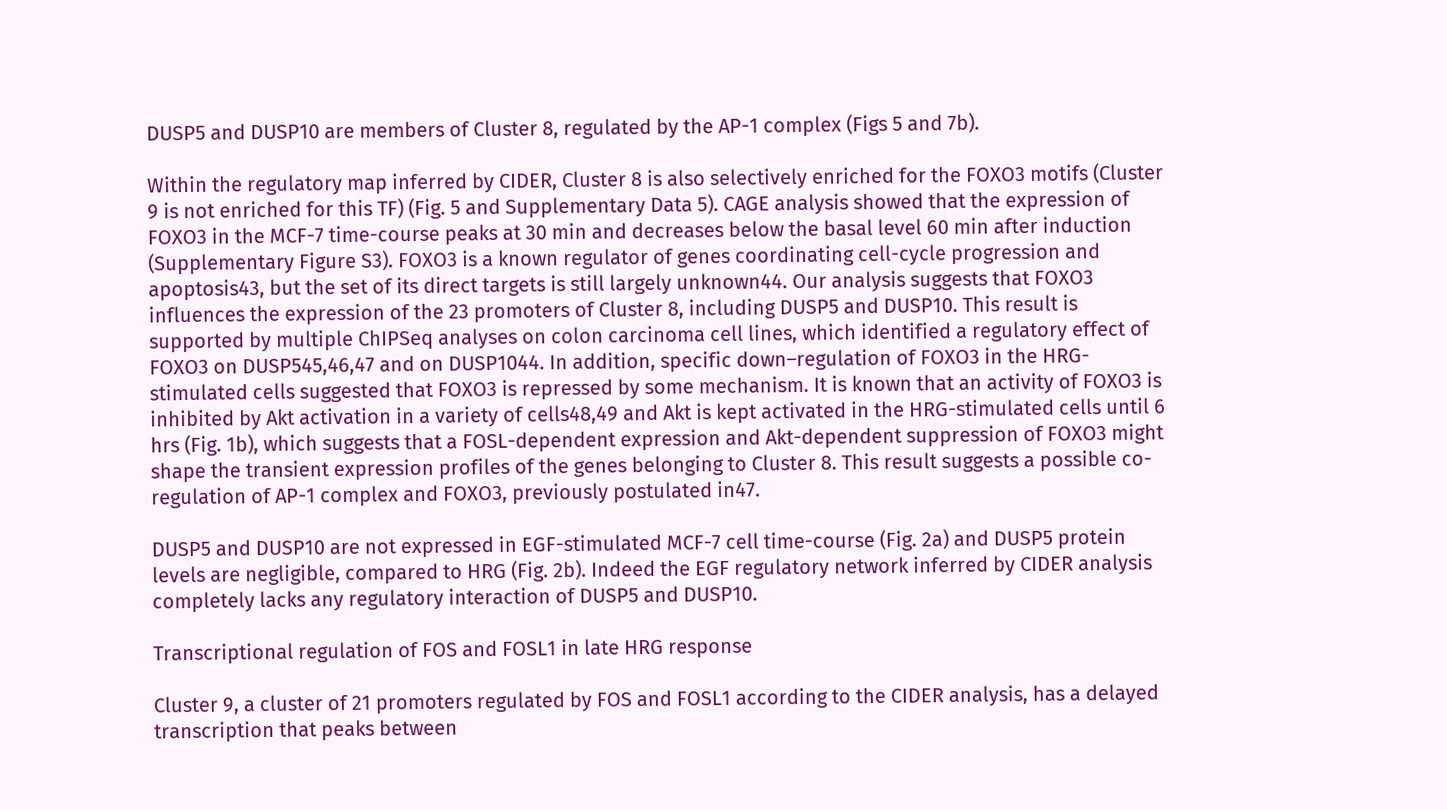DUSP5 and DUSP10 are members of Cluster 8, regulated by the AP-1 complex (Figs 5 and 7b).

Within the regulatory map inferred by CIDER, Cluster 8 is also selectively enriched for the FOXO3 motifs (Cluster 9 is not enriched for this TF) (Fig. 5 and Supplementary Data 5). CAGE analysis showed that the expression of FOXO3 in the MCF-7 time-course peaks at 30 min and decreases below the basal level 60 min after induction (Supplementary Figure S3). FOXO3 is a known regulator of genes coordinating cell-cycle progression and apoptosis43, but the set of its direct targets is still largely unknown44. Our analysis suggests that FOXO3 influences the expression of the 23 promoters of Cluster 8, including DUSP5 and DUSP10. This result is supported by multiple ChIPSeq analyses on colon carcinoma cell lines, which identified a regulatory effect of FOXO3 on DUSP545,46,47 and on DUSP1044. In addition, specific down–regulation of FOXO3 in the HRG-stimulated cells suggested that FOXO3 is repressed by some mechanism. It is known that an activity of FOXO3 is inhibited by Akt activation in a variety of cells48,49 and Akt is kept activated in the HRG-stimulated cells until 6 hrs (Fig. 1b), which suggests that a FOSL-dependent expression and Akt-dependent suppression of FOXO3 might shape the transient expression profiles of the genes belonging to Cluster 8. This result suggests a possible co-regulation of AP-1 complex and FOXO3, previously postulated in47.

DUSP5 and DUSP10 are not expressed in EGF-stimulated MCF-7 cell time-course (Fig. 2a) and DUSP5 protein levels are negligible, compared to HRG (Fig. 2b). Indeed the EGF regulatory network inferred by CIDER analysis completely lacks any regulatory interaction of DUSP5 and DUSP10.

Transcriptional regulation of FOS and FOSL1 in late HRG response

Cluster 9, a cluster of 21 promoters regulated by FOS and FOSL1 according to the CIDER analysis, has a delayed transcription that peaks between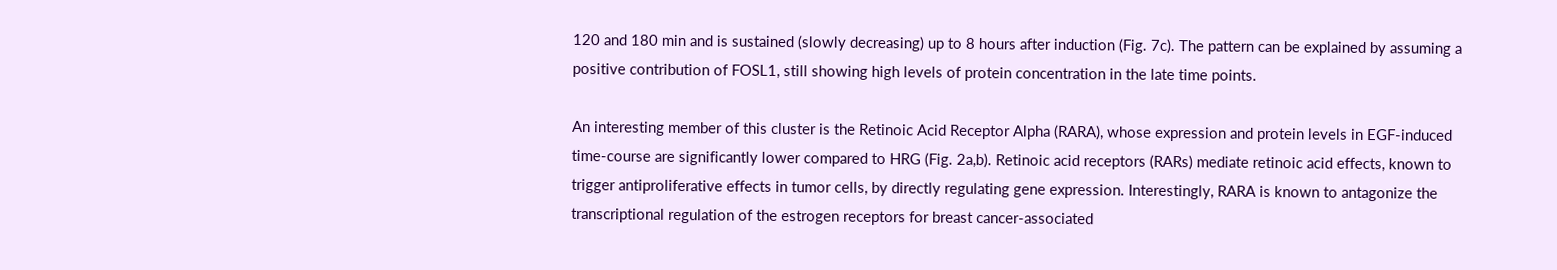120 and 180 min and is sustained (slowly decreasing) up to 8 hours after induction (Fig. 7c). The pattern can be explained by assuming a positive contribution of FOSL1, still showing high levels of protein concentration in the late time points.

An interesting member of this cluster is the Retinoic Acid Receptor Alpha (RARA), whose expression and protein levels in EGF-induced time-course are significantly lower compared to HRG (Fig. 2a,b). Retinoic acid receptors (RARs) mediate retinoic acid effects, known to trigger antiproliferative effects in tumor cells, by directly regulating gene expression. Interestingly, RARA is known to antagonize the transcriptional regulation of the estrogen receptors for breast cancer-associated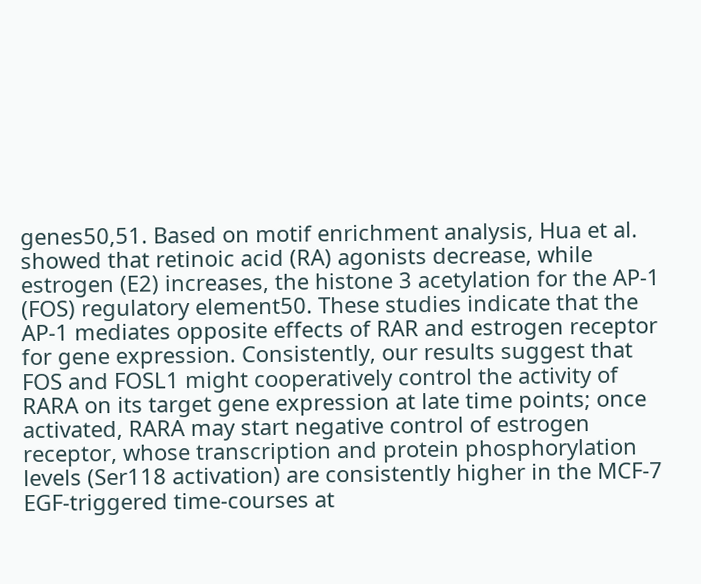genes50,51. Based on motif enrichment analysis, Hua et al. showed that retinoic acid (RA) agonists decrease, while estrogen (E2) increases, the histone 3 acetylation for the AP-1 (FOS) regulatory element50. These studies indicate that the AP-1 mediates opposite effects of RAR and estrogen receptor for gene expression. Consistently, our results suggest that FOS and FOSL1 might cooperatively control the activity of RARA on its target gene expression at late time points; once activated, RARA may start negative control of estrogen receptor, whose transcription and protein phosphorylation levels (Ser118 activation) are consistently higher in the MCF-7 EGF-triggered time-courses at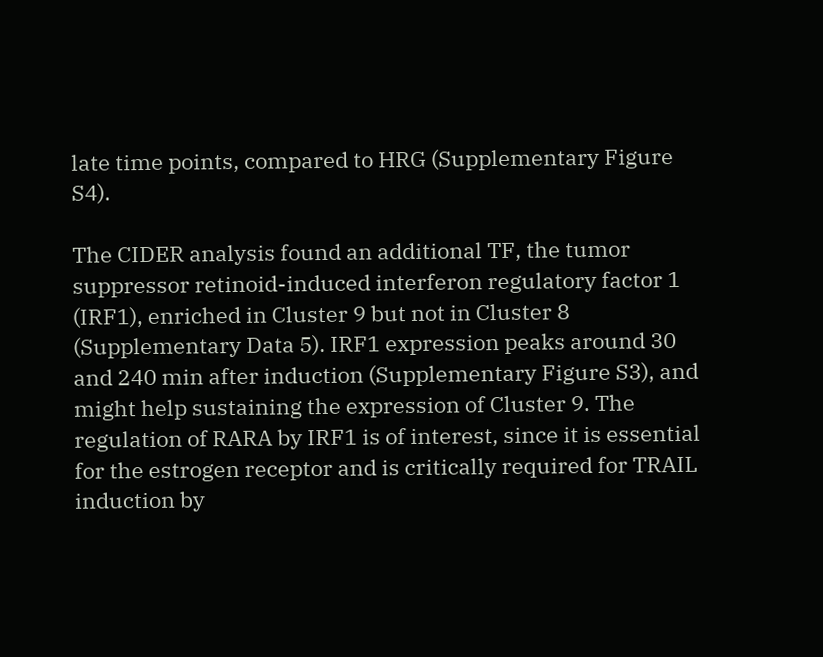late time points, compared to HRG (Supplementary Figure S4).

The CIDER analysis found an additional TF, the tumor suppressor retinoid-induced interferon regulatory factor 1 (IRF1), enriched in Cluster 9 but not in Cluster 8 (Supplementary Data 5). IRF1 expression peaks around 30 and 240 min after induction (Supplementary Figure S3), and might help sustaining the expression of Cluster 9. The regulation of RARA by IRF1 is of interest, since it is essential for the estrogen receptor and is critically required for TRAIL induction by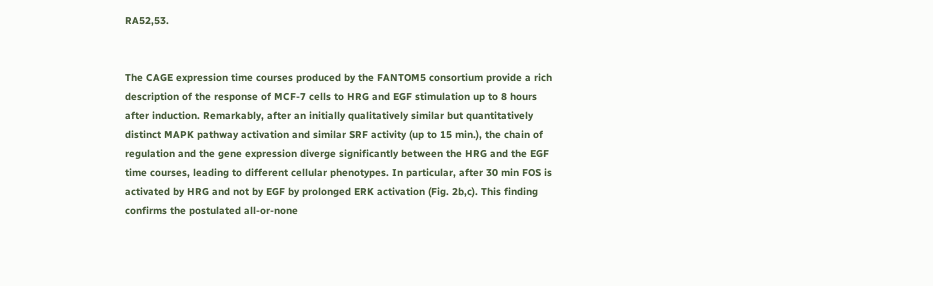RA52,53.


The CAGE expression time courses produced by the FANTOM5 consortium provide a rich description of the response of MCF-7 cells to HRG and EGF stimulation up to 8 hours after induction. Remarkably, after an initially qualitatively similar but quantitatively distinct MAPK pathway activation and similar SRF activity (up to 15 min.), the chain of regulation and the gene expression diverge significantly between the HRG and the EGF time courses, leading to different cellular phenotypes. In particular, after 30 min FOS is activated by HRG and not by EGF by prolonged ERK activation (Fig. 2b,c). This finding confirms the postulated all-or-none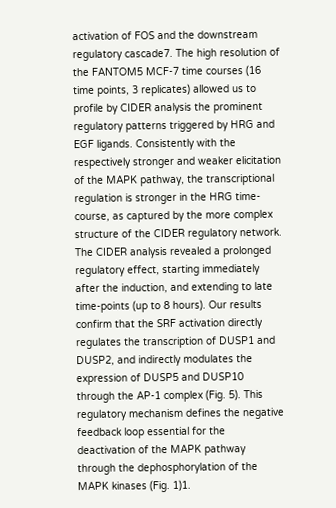activation of FOS and the downstream regulatory cascade7. The high resolution of the FANTOM5 MCF-7 time courses (16 time points, 3 replicates) allowed us to profile by CIDER analysis the prominent regulatory patterns triggered by HRG and EGF ligands. Consistently with the respectively stronger and weaker elicitation of the MAPK pathway, the transcriptional regulation is stronger in the HRG time-course, as captured by the more complex structure of the CIDER regulatory network. The CIDER analysis revealed a prolonged regulatory effect, starting immediately after the induction, and extending to late time-points (up to 8 hours). Our results confirm that the SRF activation directly regulates the transcription of DUSP1 and DUSP2, and indirectly modulates the expression of DUSP5 and DUSP10 through the AP-1 complex (Fig. 5). This regulatory mechanism defines the negative feedback loop essential for the deactivation of the MAPK pathway through the dephosphorylation of the MAPK kinases (Fig. 1)1.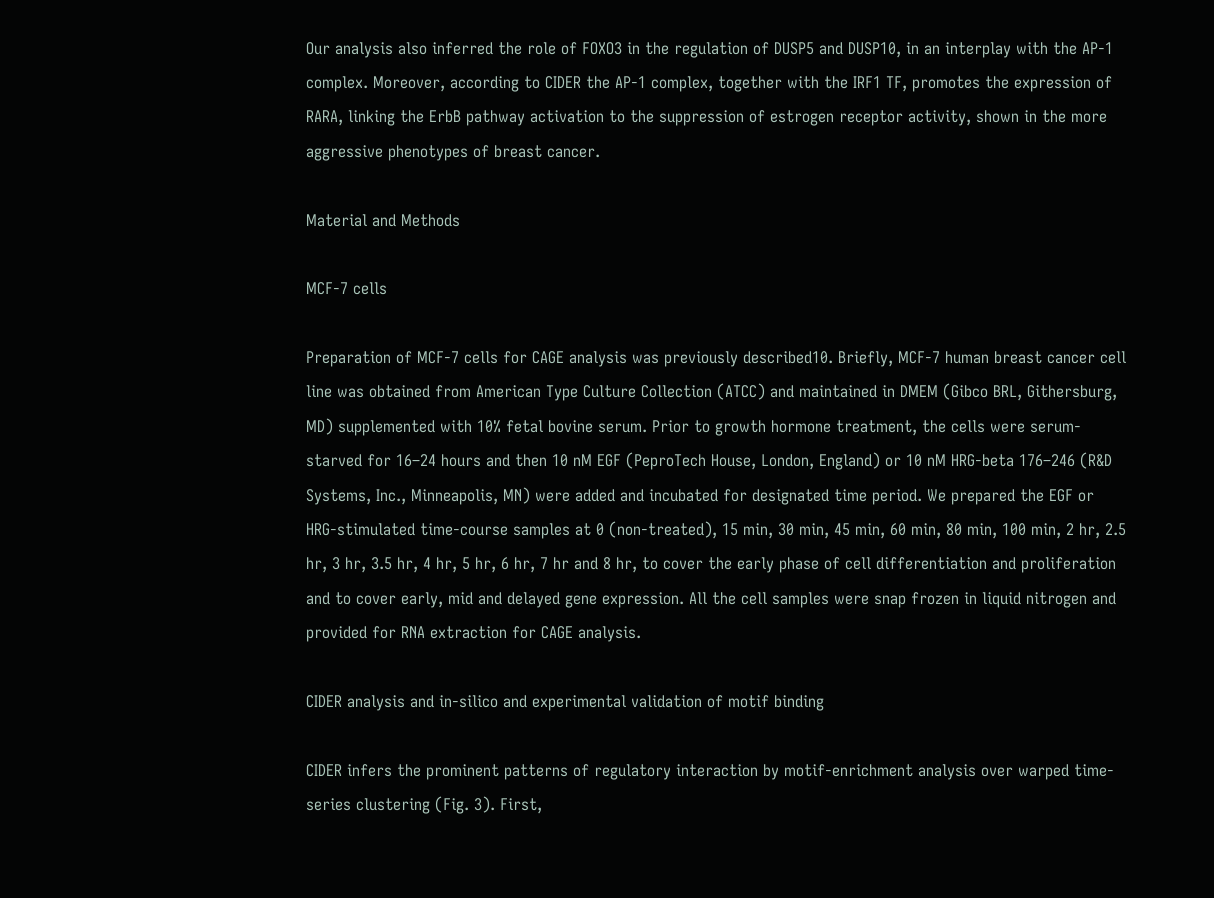Our analysis also inferred the role of FOXO3 in the regulation of DUSP5 and DUSP10, in an interplay with the AP-1 complex. Moreover, according to CIDER the AP-1 complex, together with the IRF1 TF, promotes the expression of RARA, linking the ErbB pathway activation to the suppression of estrogen receptor activity, shown in the more aggressive phenotypes of breast cancer.

Material and Methods

MCF-7 cells

Preparation of MCF-7 cells for CAGE analysis was previously described10. Briefly, MCF-7 human breast cancer cell line was obtained from American Type Culture Collection (ATCC) and maintained in DMEM (Gibco BRL, Githersburg, MD) supplemented with 10% fetal bovine serum. Prior to growth hormone treatment, the cells were serum-starved for 16–24 hours and then 10 nM EGF (PeproTech House, London, England) or 10 nM HRG-beta 176–246 (R&D Systems, Inc., Minneapolis, MN) were added and incubated for designated time period. We prepared the EGF or HRG-stimulated time-course samples at 0 (non-treated), 15 min, 30 min, 45 min, 60 min, 80 min, 100 min, 2 hr, 2.5 hr, 3 hr, 3.5 hr, 4 hr, 5 hr, 6 hr, 7 hr and 8 hr, to cover the early phase of cell differentiation and proliferation and to cover early, mid and delayed gene expression. All the cell samples were snap frozen in liquid nitrogen and provided for RNA extraction for CAGE analysis.

CIDER analysis and in-silico and experimental validation of motif binding

CIDER infers the prominent patterns of regulatory interaction by motif-enrichment analysis over warped time-series clustering (Fig. 3). First,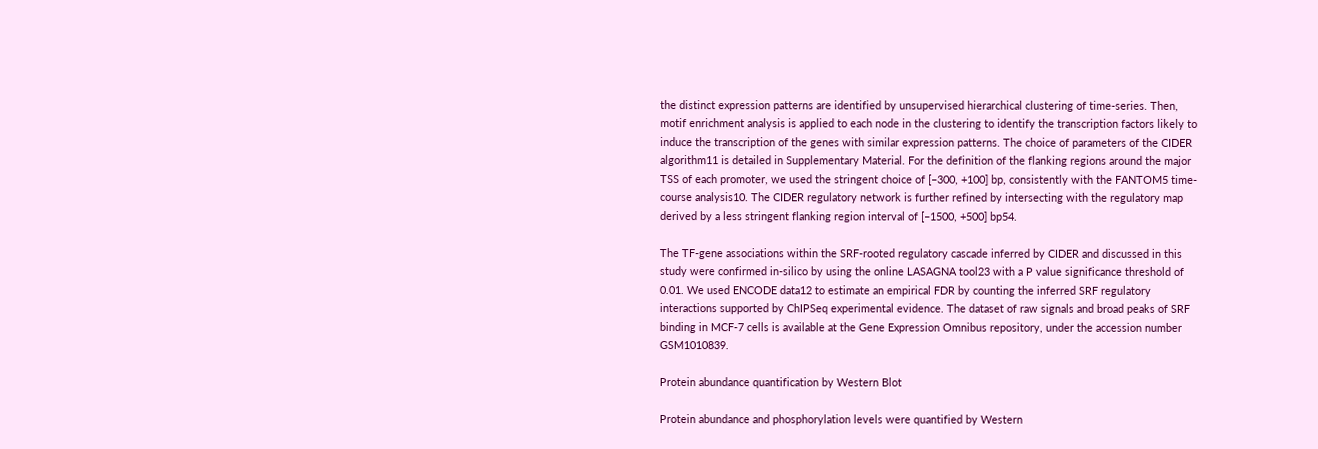the distinct expression patterns are identified by unsupervised hierarchical clustering of time-series. Then, motif enrichment analysis is applied to each node in the clustering to identify the transcription factors likely to induce the transcription of the genes with similar expression patterns. The choice of parameters of the CIDER algorithm11 is detailed in Supplementary Material. For the definition of the flanking regions around the major TSS of each promoter, we used the stringent choice of [–300, +100] bp, consistently with the FANTOM5 time-course analysis10. The CIDER regulatory network is further refined by intersecting with the regulatory map derived by a less stringent flanking region interval of [–1500, +500] bp54.

The TF-gene associations within the SRF-rooted regulatory cascade inferred by CIDER and discussed in this study were confirmed in-silico by using the online LASAGNA tool23 with a P value significance threshold of 0.01. We used ENCODE data12 to estimate an empirical FDR by counting the inferred SRF regulatory interactions supported by ChIPSeq experimental evidence. The dataset of raw signals and broad peaks of SRF binding in MCF-7 cells is available at the Gene Expression Omnibus repository, under the accession number GSM1010839.

Protein abundance quantification by Western Blot

Protein abundance and phosphorylation levels were quantified by Western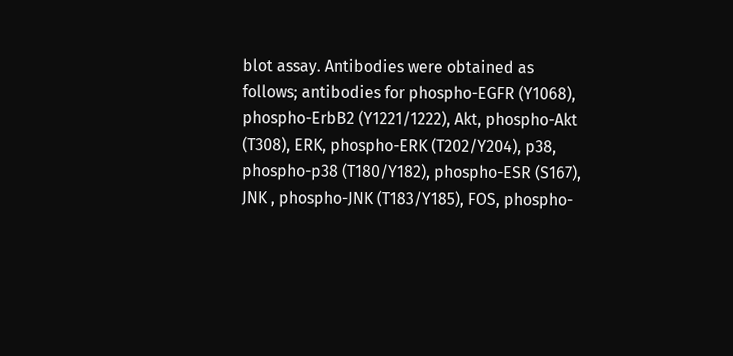blot assay. Antibodies were obtained as follows; antibodies for phospho-EGFR (Y1068), phospho-ErbB2 (Y1221/1222), Akt, phospho-Akt (T308), ERK, phospho-ERK (T202/Y204), p38, phospho-p38 (T180/Y182), phospho-ESR (S167), JNK , phospho-JNK (T183/Y185), FOS, phospho-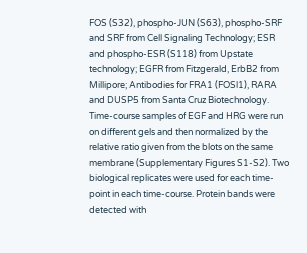FOS (S32), phospho-JUN (S63), phospho-SRF and SRF from Cell Signaling Technology; ESR and phospho-ESR (S118) from Upstate technology; EGFR from Fitzgerald, ErbB2 from Millipore; Antibodies for FRA1 (FOSl1), RARA and DUSP5 from Santa Cruz Biotechnology. Time-course samples of EGF and HRG were run on different gels and then normalized by the relative ratio given from the blots on the same membrane (Supplementary Figures S1-S2). Two biological replicates were used for each time-point in each time-course. Protein bands were detected with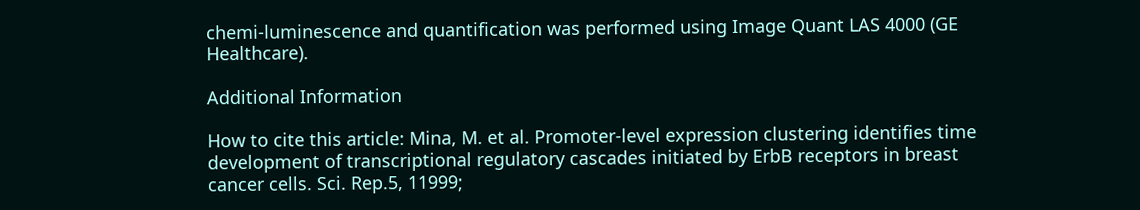chemi-luminescence and quantification was performed using Image Quant LAS 4000 (GE Healthcare).

Additional Information

How to cite this article: Mina, M. et al. Promoter-level expression clustering identifies time development of transcriptional regulatory cascades initiated by ErbB receptors in breast cancer cells. Sci. Rep.5, 11999;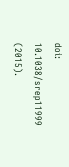doi: 10.1038/srep11999 (2015).